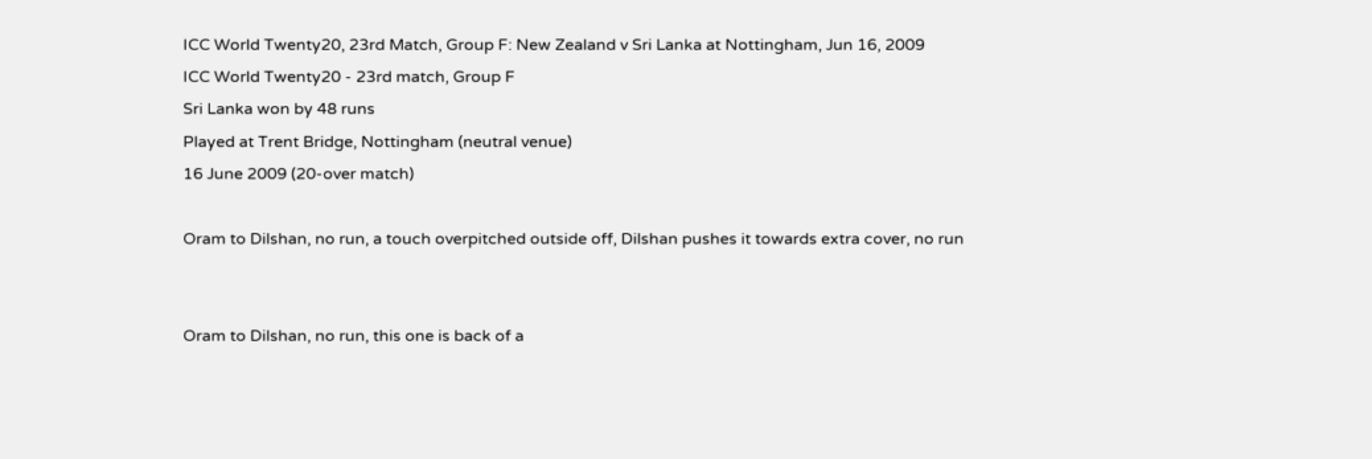ICC World Twenty20, 23rd Match, Group F: New Zealand v Sri Lanka at Nottingham, Jun 16, 2009
ICC World Twenty20 - 23rd match, Group F
Sri Lanka won by 48 runs
Played at Trent Bridge, Nottingham (neutral venue)
16 June 2009 (20-over match)

Oram to Dilshan, no run, a touch overpitched outside off, Dilshan pushes it towards extra cover, no run


Oram to Dilshan, no run, this one is back of a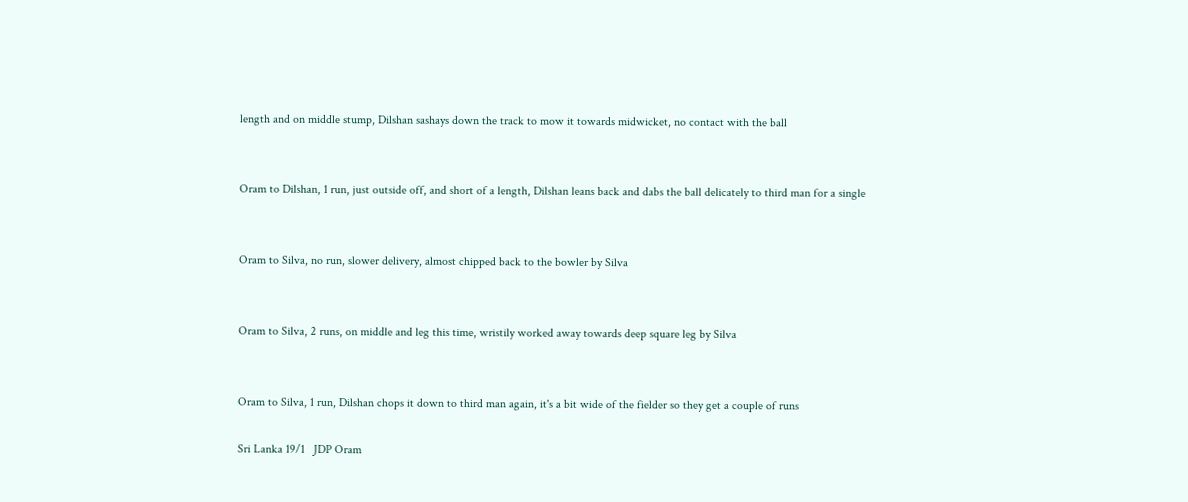length and on middle stump, Dilshan sashays down the track to mow it towards midwicket, no contact with the ball


Oram to Dilshan, 1 run, just outside off, and short of a length, Dilshan leans back and dabs the ball delicately to third man for a single


Oram to Silva, no run, slower delivery, almost chipped back to the bowler by Silva


Oram to Silva, 2 runs, on middle and leg this time, wristily worked away towards deep square leg by Silva


Oram to Silva, 1 run, Dilshan chops it down to third man again, it's a bit wide of the fielder so they get a couple of runs

Sri Lanka 19/1   JDP Oram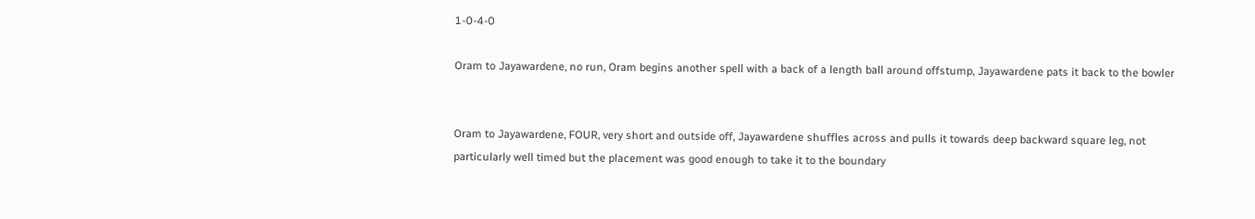1-0-4-0

Oram to Jayawardene, no run, Oram begins another spell with a back of a length ball around offstump, Jayawardene pats it back to the bowler


Oram to Jayawardene, FOUR, very short and outside off, Jayawardene shuffles across and pulls it towards deep backward square leg, not particularly well timed but the placement was good enough to take it to the boundary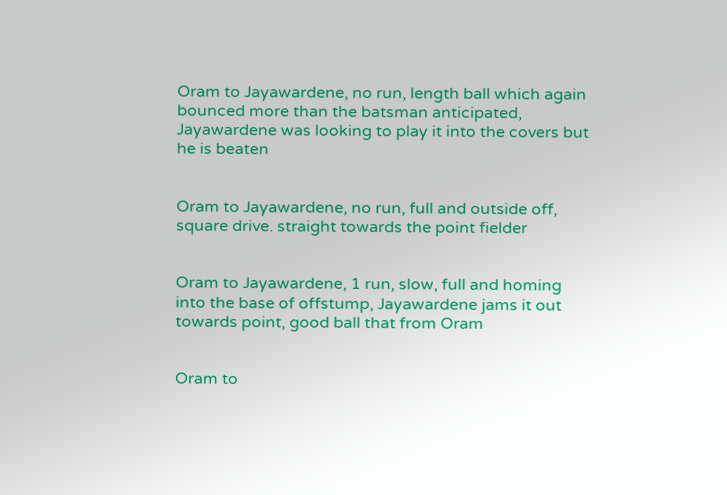Oram to Jayawardene, no run, length ball which again bounced more than the batsman anticipated, Jayawardene was looking to play it into the covers but he is beaten


Oram to Jayawardene, no run, full and outside off, square drive. straight towards the point fielder


Oram to Jayawardene, 1 run, slow, full and homing into the base of offstump, Jayawardene jams it out towards point, good ball that from Oram


Oram to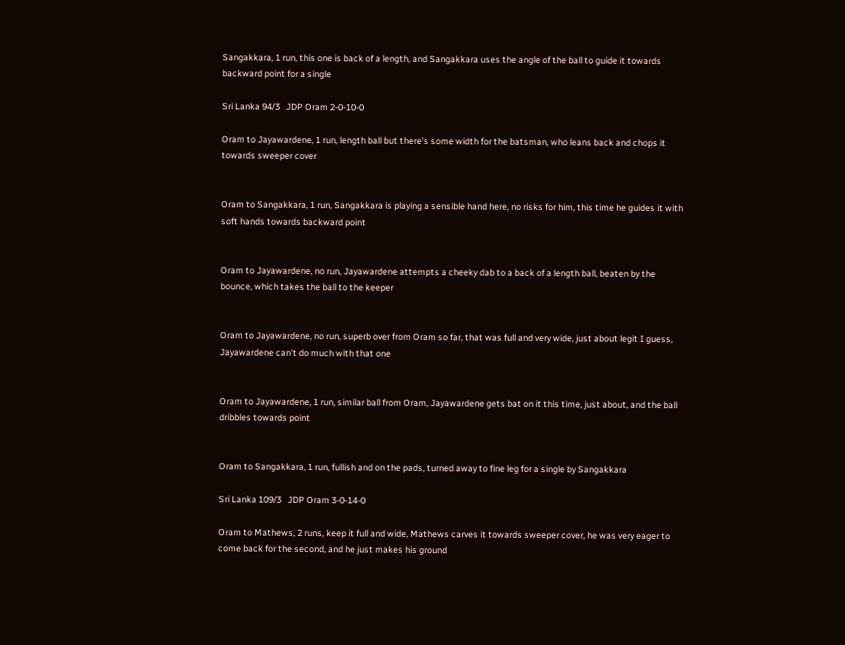Sangakkara, 1 run, this one is back of a length, and Sangakkara uses the angle of the ball to guide it towards backward point for a single

Sri Lanka 94/3   JDP Oram 2-0-10-0

Oram to Jayawardene, 1 run, length ball but there's some width for the batsman, who leans back and chops it towards sweeper cover


Oram to Sangakkara, 1 run, Sangakkara is playing a sensible hand here, no risks for him, this time he guides it with soft hands towards backward point


Oram to Jayawardene, no run, Jayawardene attempts a cheeky dab to a back of a length ball, beaten by the bounce, which takes the ball to the keeper


Oram to Jayawardene, no run, superb over from Oram so far, that was full and very wide, just about legit I guess, Jayawardene can't do much with that one


Oram to Jayawardene, 1 run, similar ball from Oram, Jayawardene gets bat on it this time, just about, and the ball dribbles towards point


Oram to Sangakkara, 1 run, fullish and on the pads, turned away to fine leg for a single by Sangakkara

Sri Lanka 109/3   JDP Oram 3-0-14-0

Oram to Mathews, 2 runs, keep it full and wide, Mathews carves it towards sweeper cover, he was very eager to come back for the second, and he just makes his ground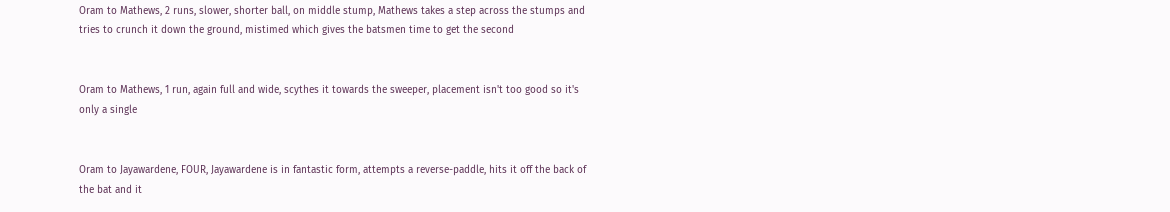Oram to Mathews, 2 runs, slower, shorter ball, on middle stump, Mathews takes a step across the stumps and tries to crunch it down the ground, mistimed which gives the batsmen time to get the second


Oram to Mathews, 1 run, again full and wide, scythes it towards the sweeper, placement isn't too good so it's only a single


Oram to Jayawardene, FOUR, Jayawardene is in fantastic form, attempts a reverse-paddle, hits it off the back of the bat and it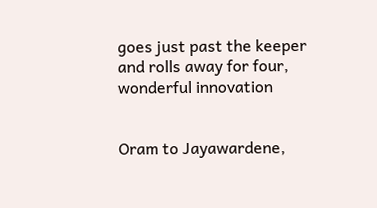goes just past the keeper and rolls away for four, wonderful innovation


Oram to Jayawardene,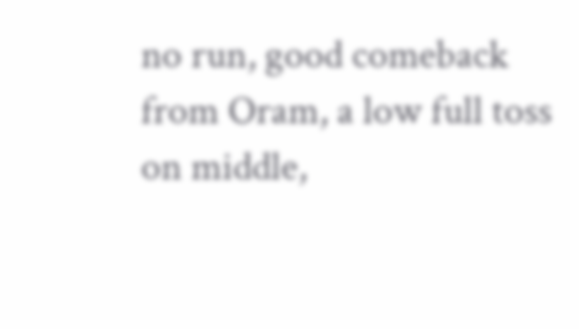no run, good comeback from Oram, a low full toss on middle,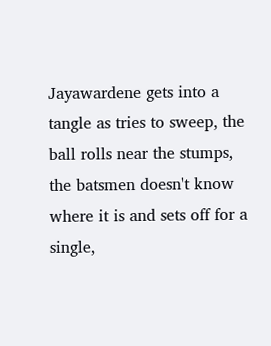Jayawardene gets into a tangle as tries to sweep, the ball rolls near the stumps, the batsmen doesn't know where it is and sets off for a single,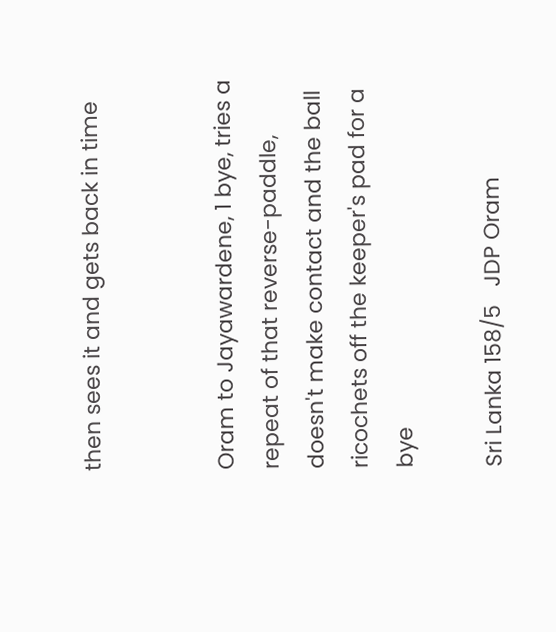then sees it and gets back in time


Oram to Jayawardene, 1 bye, tries a repeat of that reverse-paddle, doesn't make contact and the ball ricochets off the keeper's pad for a bye

Sri Lanka 158/5   JDP Oram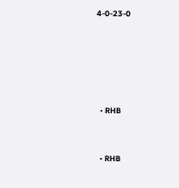4-0-23-0





  • RHB


  • RHB